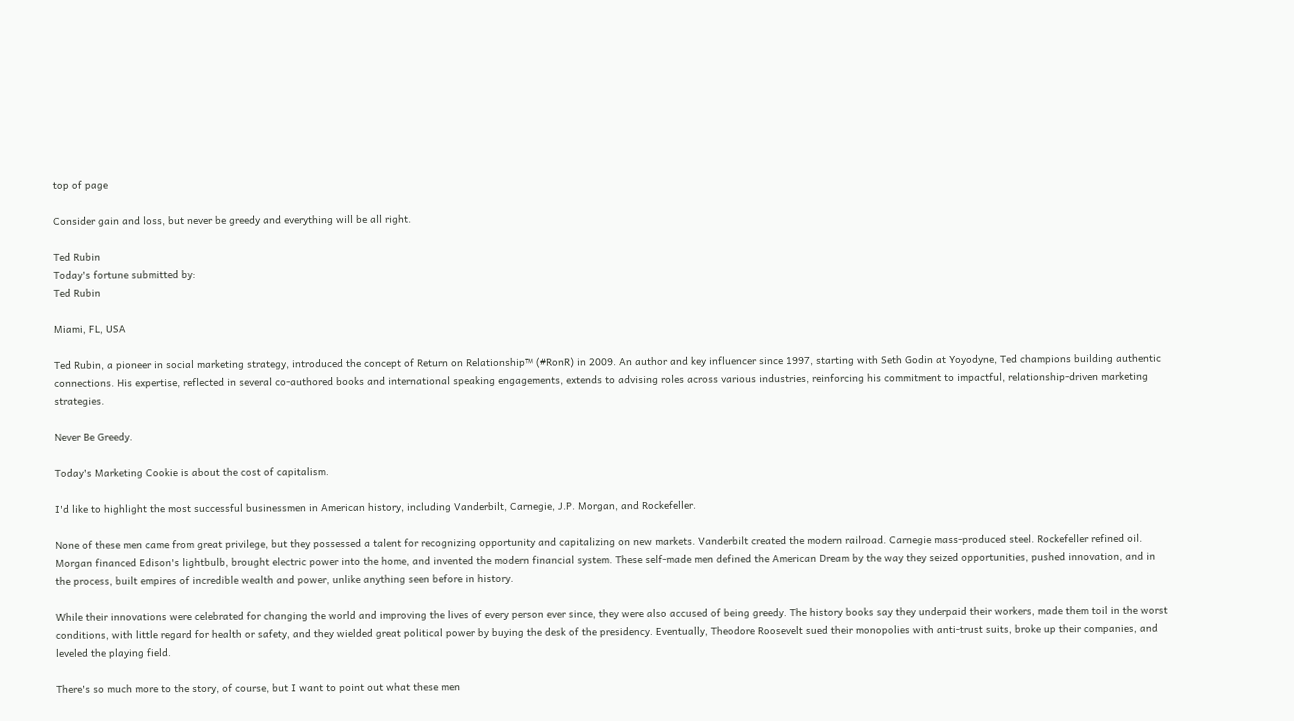top of page

Consider gain and loss, but never be greedy and everything will be all right.

Ted Rubin
Today's fortune submitted by:
Ted Rubin

Miami, FL, USA

Ted Rubin, a pioneer in social marketing strategy, introduced the concept of Return on Relationship™ (#RonR) in 2009. An author and key influencer since 1997, starting with Seth Godin at Yoyodyne, Ted champions building authentic connections. His expertise, reflected in several co-authored books and international speaking engagements, extends to advising roles across various industries, reinforcing his commitment to impactful, relationship-driven marketing strategies.

Never Be Greedy.

Today's Marketing Cookie is about the cost of capitalism.

I'd like to highlight the most successful businessmen in American history, including Vanderbilt, Carnegie, J.P. Morgan, and Rockefeller.

None of these men came from great privilege, but they possessed a talent for recognizing opportunity and capitalizing on new markets. Vanderbilt created the modern railroad. Carnegie mass-produced steel. Rockefeller refined oil. Morgan financed Edison's lightbulb, brought electric power into the home, and invented the modern financial system. These self-made men defined the American Dream by the way they seized opportunities, pushed innovation, and in the process, built empires of incredible wealth and power, unlike anything seen before in history.

While their innovations were celebrated for changing the world and improving the lives of every person ever since, they were also accused of being greedy. The history books say they underpaid their workers, made them toil in the worst conditions, with little regard for health or safety, and they wielded great political power by buying the desk of the presidency. Eventually, Theodore Roosevelt sued their monopolies with anti-trust suits, broke up their companies, and leveled the playing field.

There's so much more to the story, of course, but I want to point out what these men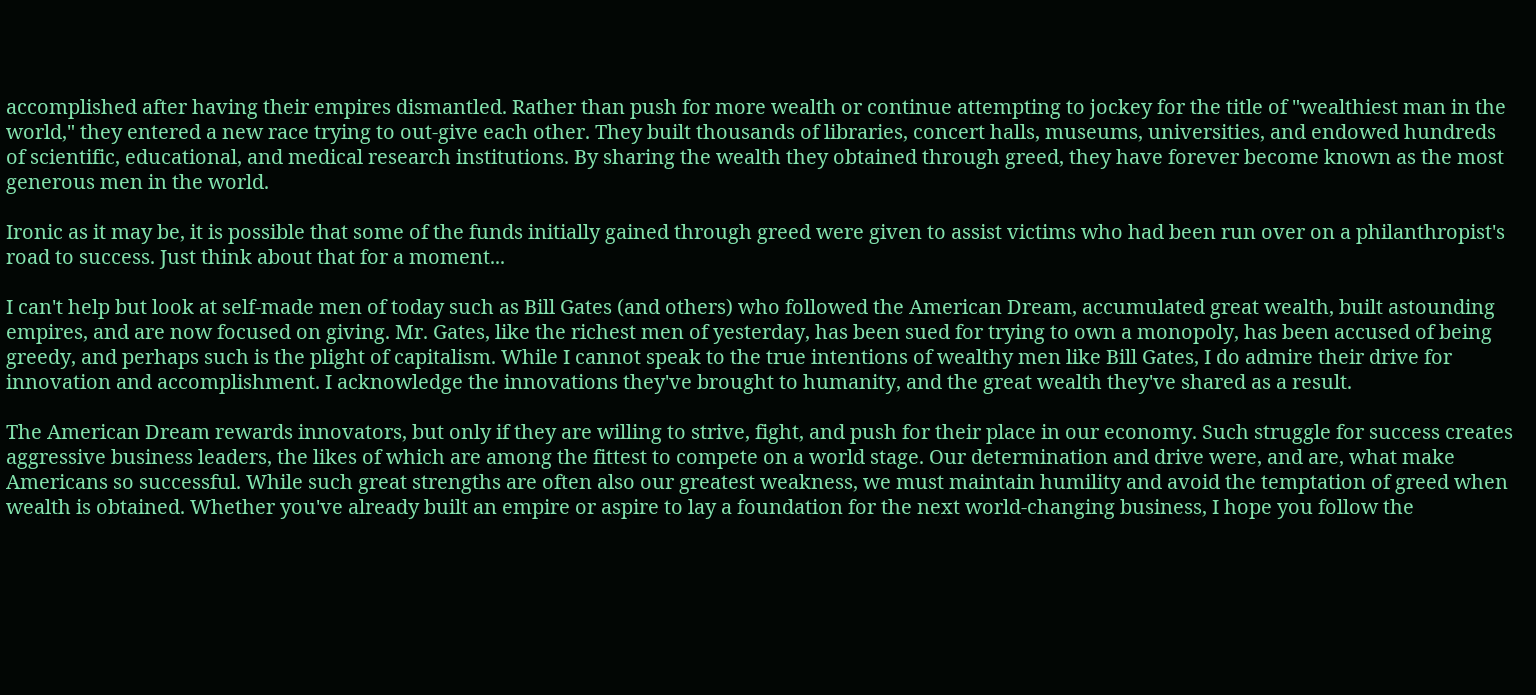accomplished after having their empires dismantled. Rather than push for more wealth or continue attempting to jockey for the title of "wealthiest man in the world," they entered a new race trying to out-give each other. They built thousands of libraries, concert halls, museums, universities, and endowed hundreds of scientific, educational, and medical research institutions. By sharing the wealth they obtained through greed, they have forever become known as the most generous men in the world.

Ironic as it may be, it is possible that some of the funds initially gained through greed were given to assist victims who had been run over on a philanthropist's road to success. Just think about that for a moment...

I can't help but look at self-made men of today such as Bill Gates (and others) who followed the American Dream, accumulated great wealth, built astounding empires, and are now focused on giving. Mr. Gates, like the richest men of yesterday, has been sued for trying to own a monopoly, has been accused of being greedy, and perhaps such is the plight of capitalism. While I cannot speak to the true intentions of wealthy men like Bill Gates, I do admire their drive for innovation and accomplishment. I acknowledge the innovations they've brought to humanity, and the great wealth they've shared as a result.

The American Dream rewards innovators, but only if they are willing to strive, fight, and push for their place in our economy. Such struggle for success creates aggressive business leaders, the likes of which are among the fittest to compete on a world stage. Our determination and drive were, and are, what make Americans so successful. While such great strengths are often also our greatest weakness, we must maintain humility and avoid the temptation of greed when wealth is obtained. Whether you've already built an empire or aspire to lay a foundation for the next world-changing business, I hope you follow the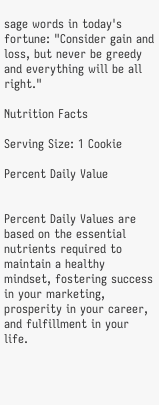sage words in today's fortune: "Consider gain and loss, but never be greedy and everything will be all right."

Nutrition Facts

Serving Size: 1 Cookie

Percent Daily Value


Percent Daily Values are based on the essential nutrients required to maintain a healthy mindset, fostering success in your marketing, prosperity in your career, and fulfillment in your life.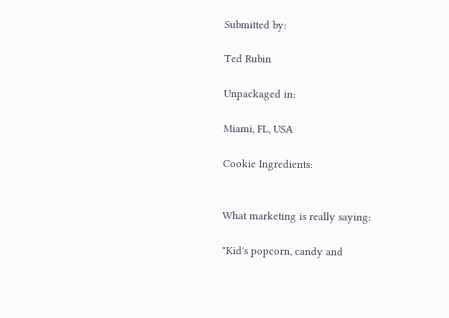Submitted by:

Ted Rubin

Unpackaged in:

Miami, FL, USA

Cookie Ingredients:


What marketing is really saying:

"Kid's popcorn, candy and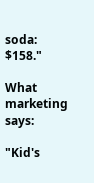soda: $158."

What marketing says:

"Kid's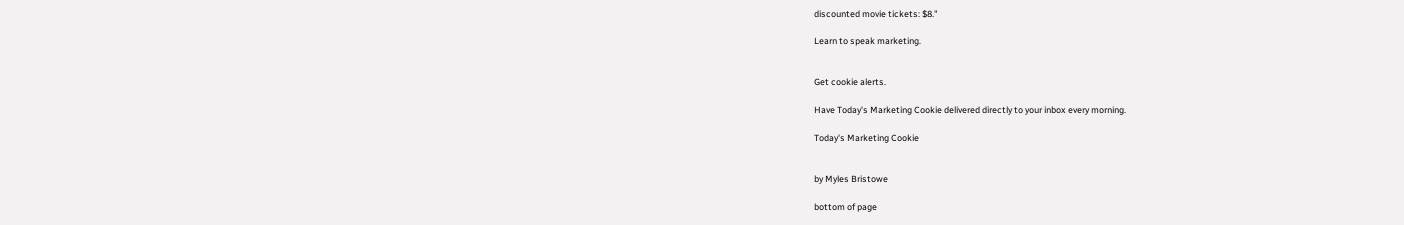discounted movie tickets: $8."

Learn to speak marketing.


Get cookie alerts.

Have Today's Marketing Cookie delivered directly to your inbox every morning.

Today's Marketing Cookie


by Myles Bristowe

bottom of page